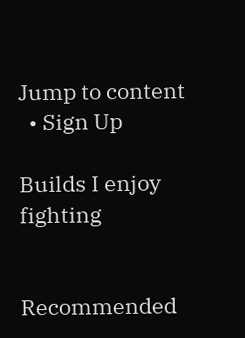Jump to content
  • Sign Up

Builds I enjoy fighting


Recommended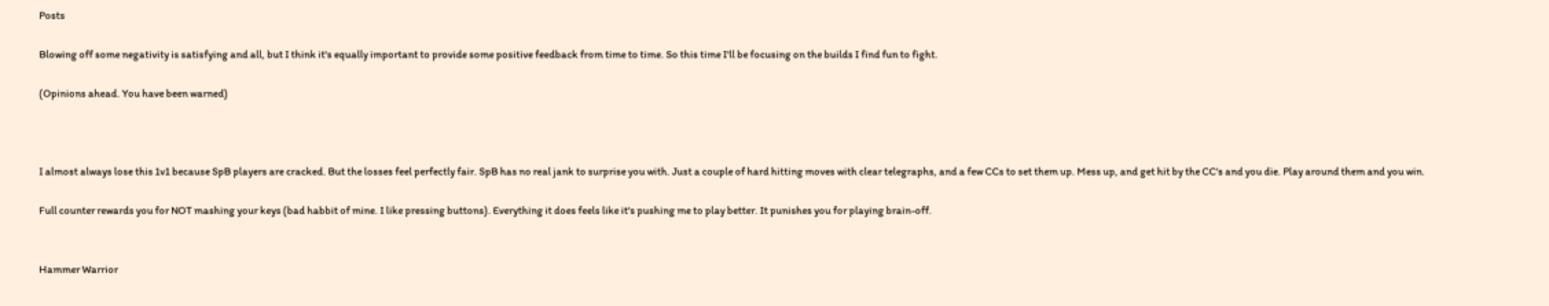Posts

Blowing off some negativity is satisfying and all, but I think it's equally important to provide some positive feedback from time to time. So this time I'll be focusing on the builds I find fun to fight.

(Opinions ahead. You have been warned)



I almost always lose this 1v1 because SpB players are cracked. But the losses feel perfectly fair. SpB has no real jank to surprise you with. Just a couple of hard hitting moves with clear telegraphs, and a few CCs to set them up. Mess up, and get hit by the CC's and you die. Play around them and you win.

Full counter rewards you for NOT mashing your keys (bad habbit of mine. I like pressing buttons). Everything it does feels like it's pushing me to play better. It punishes you for playing brain-off.


Hammer Warrior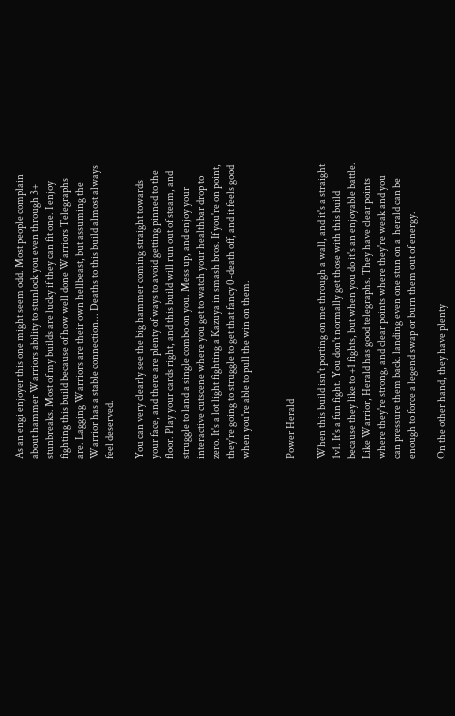As an engi enjoyer this one might seem odd. Most people complain about hammer Warriors ability to stunlock you even through 3+ stunbreaks. Most of my builds are lucky if they can fit one. I enjoy fighting this build because of how well done Warriors Telegraphs are. Lagging Warriors are their own hellbeast, but assuming the Warrior has a stable connection... Deaths to this build almost always feel deserved.

You can very clearly see the big hammer coming straight towards your face, and there are plenty of ways to avoid getting pinned to the floor. Play your cards right, and this build will run out of steam, and struggle to land a single combo on you. Mess up, and enjoy your interactive cutscene where you get to watch your healthbar drop to zero. It's a lot light fighting a Kazuya in smash bros. If you're on point, they're going to struggle to get that fancy 0-death off, and it feels good when you're able to pull the win on them.


Power Herald

When this build isn't porting on me through a wall, and it's a straight 1v1. It's a fun fight. You don't normally get those with this build because they like to +1 fights, but when you do it's an enjoyable battle. Like Warrior, Herald has good telegraphs. They have clear points where they're strong, and clear points where they're weak and you can pressure them back. landing even one stun on a  herald can be enough to force a legend swap or burn them out of energy.

On the other hand, they have plenty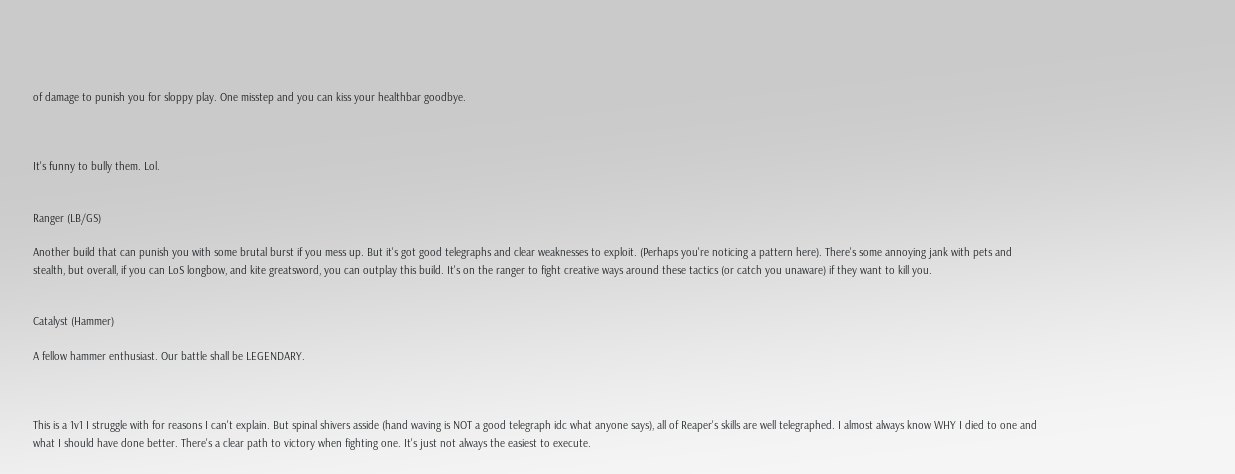of damage to punish you for sloppy play. One misstep and you can kiss your healthbar goodbye.



It's funny to bully them. Lol.


Ranger (LB/GS)

Another build that can punish you with some brutal burst if you mess up. But it's got good telegraphs and clear weaknesses to exploit. (Perhaps you're noticing a pattern here). There's some annoying jank with pets and stealth, but overall, if you can LoS longbow, and kite greatsword, you can outplay this build. It's on the ranger to fight creative ways around these tactics (or catch you unaware) if they want to kill you.


Catalyst (Hammer)

A fellow hammer enthusiast. Our battle shall be LEGENDARY.



This is a 1v1 I struggle with for reasons I can't explain. But spinal shivers asside (hand waving is NOT a good telegraph idc what anyone says), all of Reaper's skills are well telegraphed. I almost always know WHY I died to one and what I should have done better. There's a clear path to victory when fighting one. It's just not always the easiest to execute.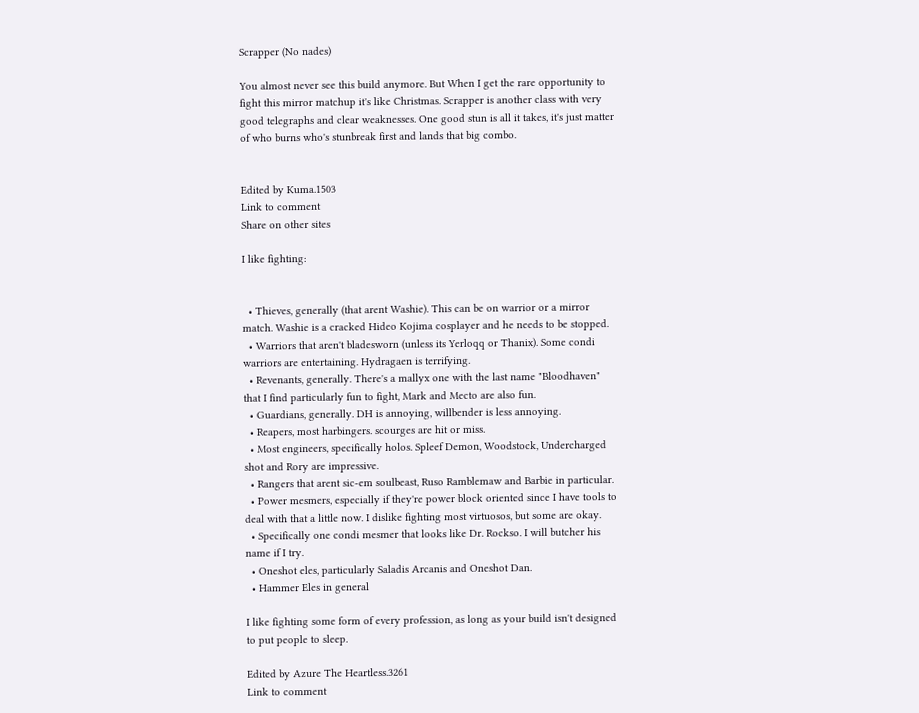Scrapper (No nades)

You almost never see this build anymore. But When I get the rare opportunity to fight this mirror matchup it's like Christmas. Scrapper is another class with very good telegraphs and clear weaknesses. One good stun is all it takes, it's just matter of who burns who's stunbreak first and lands that big combo.


Edited by Kuma.1503
Link to comment
Share on other sites

I like fighting:


  • Thieves, generally (that arent Washie). This can be on warrior or a mirror match. Washie is a cracked Hideo Kojima cosplayer and he needs to be stopped.
  • Warriors that aren't bladesworn (unless its Yerloqq or Thanix). Some condi warriors are entertaining. Hydragaen is terrifying.
  • Revenants, generally. There's a mallyx one with the last name "Bloodhaven" that I find particularly fun to fight, Mark and Mecto are also fun.
  • Guardians, generally. DH is annoying, willbender is less annoying.
  • Reapers, most harbingers. scourges are hit or miss.
  • Most engineers, specifically holos. Spleef Demon, Woodstock, Undercharged shot and Rory are impressive.
  • Rangers that arent sic-em soulbeast, Ruso Ramblemaw and Barbie in particular.
  • Power mesmers, especially if they're power block oriented since I have tools to deal with that a little now. I dislike fighting most virtuosos, but some are okay.
  • Specifically one condi mesmer that looks like Dr. Rockso. I will butcher his name if I try.
  • Oneshot eles, particularly Saladis Arcanis and Oneshot Dan.
  • Hammer Eles in general

I like fighting some form of every profession, as long as your build isn't designed to put people to sleep.

Edited by Azure The Heartless.3261
Link to comment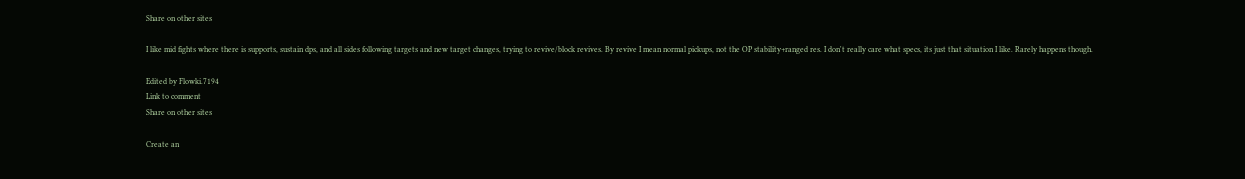Share on other sites

I like mid fights where there is supports, sustain dps, and all sides following targets and new target changes, trying to revive/block revives. By revive I mean normal pickups, not the OP stability+ranged res. I don't really care what specs, its just that situation I like. Rarely happens though.

Edited by Flowki.7194
Link to comment
Share on other sites

Create an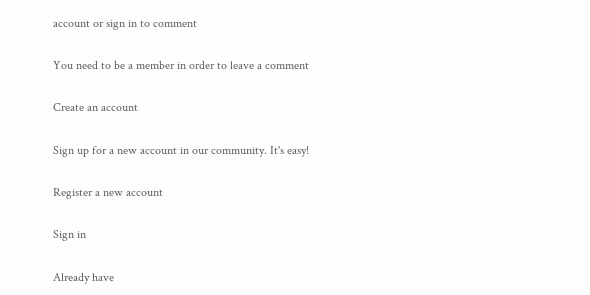account or sign in to comment

You need to be a member in order to leave a comment

Create an account

Sign up for a new account in our community. It's easy!

Register a new account

Sign in

Already have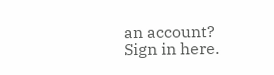an account? Sign in here.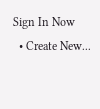Sign In Now
  • Create New...